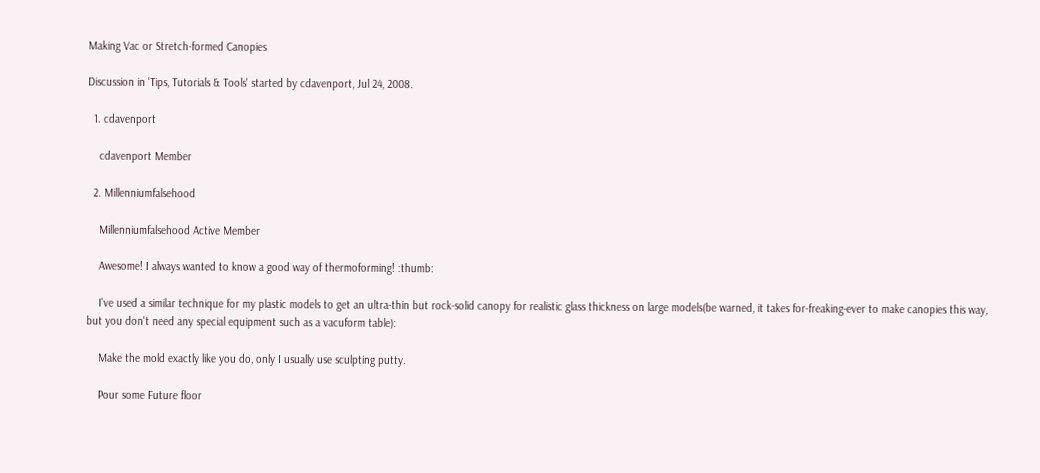Making Vac or Stretch-formed Canopies

Discussion in 'Tips, Tutorials & Tools' started by cdavenport, Jul 24, 2008.

  1. cdavenport

    cdavenport Member

  2. Millenniumfalsehood

    Millenniumfalsehood Active Member

    Awesome! I always wanted to know a good way of thermoforming! :thumb:

    I've used a similar technique for my plastic models to get an ultra-thin but rock-solid canopy for realistic glass thickness on large models(be warned, it takes for-freaking-ever to make canopies this way, but you don't need any special equipment such as a vacuform table):

    Make the mold exactly like you do, only I usually use sculpting putty.

    Pour some Future floor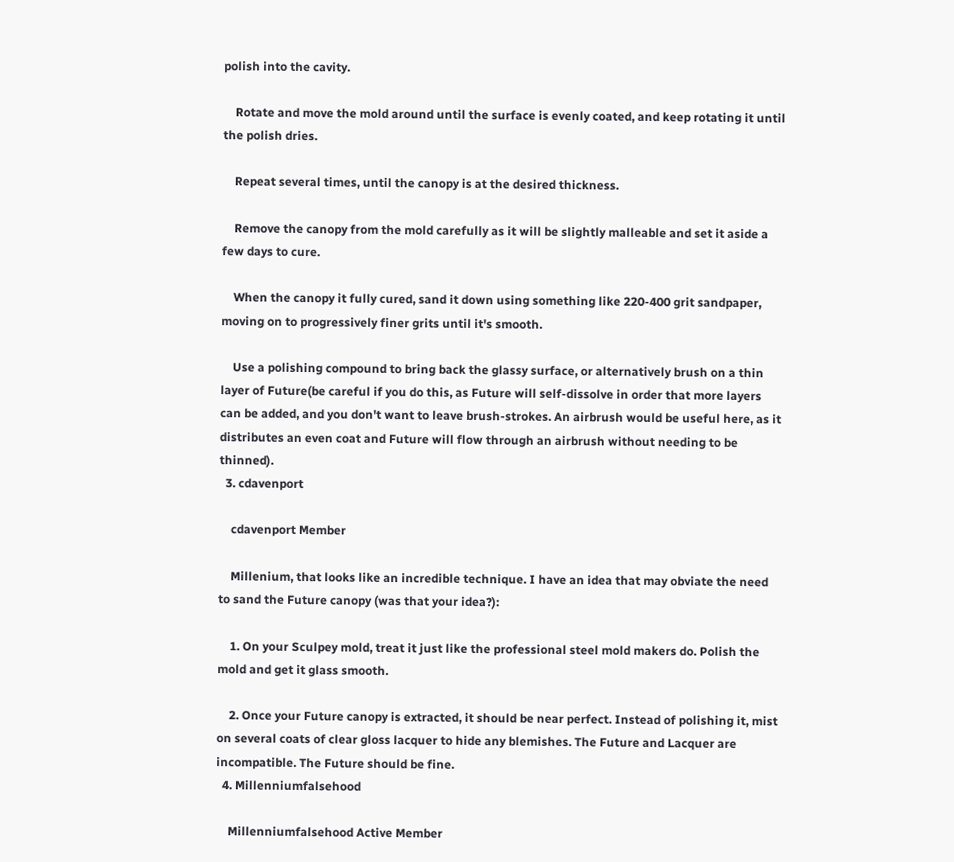polish into the cavity.

    Rotate and move the mold around until the surface is evenly coated, and keep rotating it until the polish dries.

    Repeat several times, until the canopy is at the desired thickness.

    Remove the canopy from the mold carefully as it will be slightly malleable and set it aside a few days to cure.

    When the canopy it fully cured, sand it down using something like 220-400 grit sandpaper, moving on to progressively finer grits until it's smooth.

    Use a polishing compound to bring back the glassy surface, or alternatively brush on a thin layer of Future(be careful if you do this, as Future will self-dissolve in order that more layers can be added, and you don't want to leave brush-strokes. An airbrush would be useful here, as it distributes an even coat and Future will flow through an airbrush without needing to be thinned).
  3. cdavenport

    cdavenport Member

    Millenium, that looks like an incredible technique. I have an idea that may obviate the need to sand the Future canopy (was that your idea?):

    1. On your Sculpey mold, treat it just like the professional steel mold makers do. Polish the mold and get it glass smooth.

    2. Once your Future canopy is extracted, it should be near perfect. Instead of polishing it, mist on several coats of clear gloss lacquer to hide any blemishes. The Future and Lacquer are incompatible. The Future should be fine.
  4. Millenniumfalsehood

    Millenniumfalsehood Active Member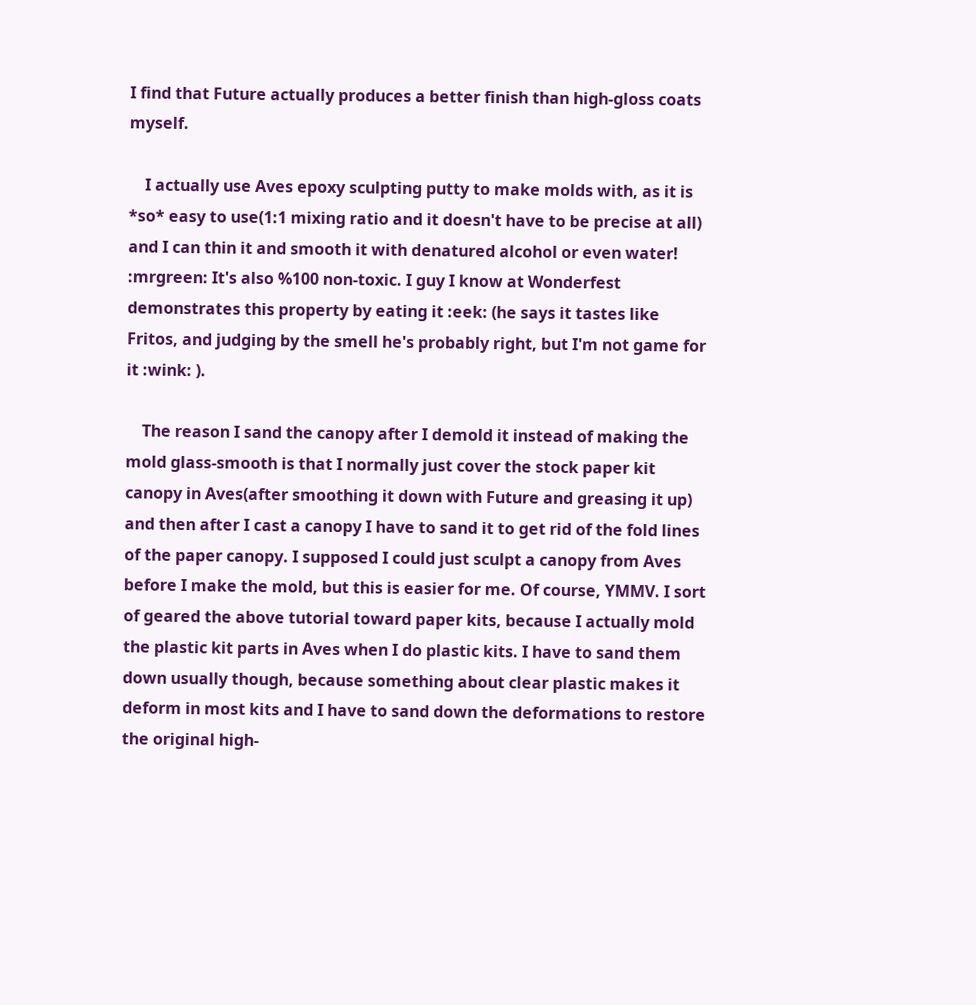I find that Future actually produces a better finish than high-gloss coats myself.

    I actually use Aves epoxy sculpting putty to make molds with, as it is *so* easy to use(1:1 mixing ratio and it doesn't have to be precise at all) and I can thin it and smooth it with denatured alcohol or even water! :mrgreen: It's also %100 non-toxic. I guy I know at Wonderfest demonstrates this property by eating it :eek: (he says it tastes like Fritos, and judging by the smell he's probably right, but I'm not game for it :wink: ).

    The reason I sand the canopy after I demold it instead of making the mold glass-smooth is that I normally just cover the stock paper kit canopy in Aves(after smoothing it down with Future and greasing it up) and then after I cast a canopy I have to sand it to get rid of the fold lines of the paper canopy. I supposed I could just sculpt a canopy from Aves before I make the mold, but this is easier for me. Of course, YMMV. I sort of geared the above tutorial toward paper kits, because I actually mold the plastic kit parts in Aves when I do plastic kits. I have to sand them down usually though, because something about clear plastic makes it deform in most kits and I have to sand down the deformations to restore the original high-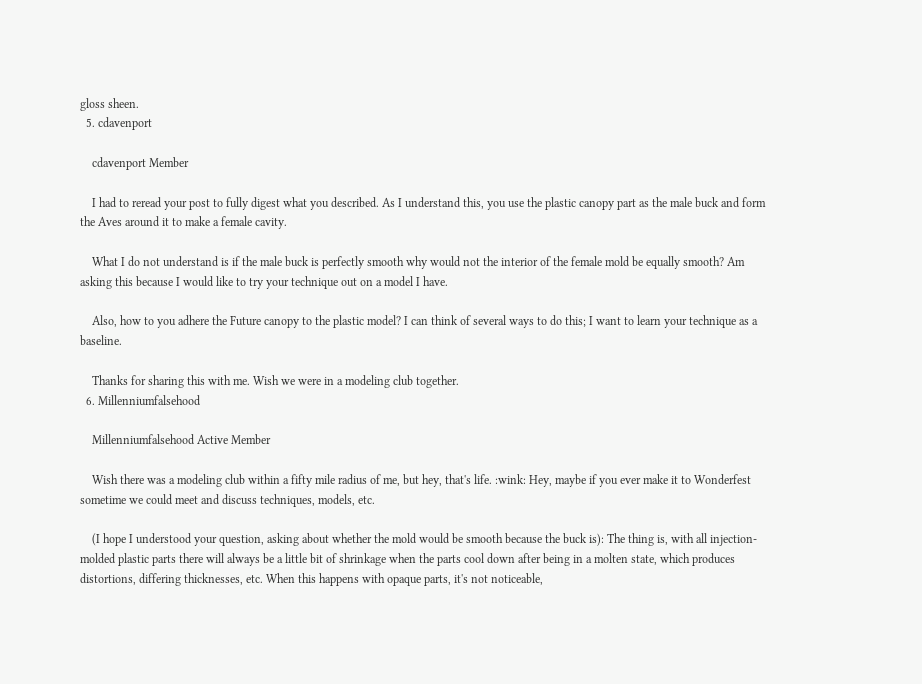gloss sheen.
  5. cdavenport

    cdavenport Member

    I had to reread your post to fully digest what you described. As I understand this, you use the plastic canopy part as the male buck and form the Aves around it to make a female cavity.

    What I do not understand is if the male buck is perfectly smooth why would not the interior of the female mold be equally smooth? Am asking this because I would like to try your technique out on a model I have.

    Also, how to you adhere the Future canopy to the plastic model? I can think of several ways to do this; I want to learn your technique as a baseline.

    Thanks for sharing this with me. Wish we were in a modeling club together.
  6. Millenniumfalsehood

    Millenniumfalsehood Active Member

    Wish there was a modeling club within a fifty mile radius of me, but hey, that's life. :wink: Hey, maybe if you ever make it to Wonderfest sometime we could meet and discuss techniques, models, etc.

    (I hope I understood your question, asking about whether the mold would be smooth because the buck is): The thing is, with all injection-molded plastic parts there will always be a little bit of shrinkage when the parts cool down after being in a molten state, which produces distortions, differing thicknesses, etc. When this happens with opaque parts, it's not noticeable,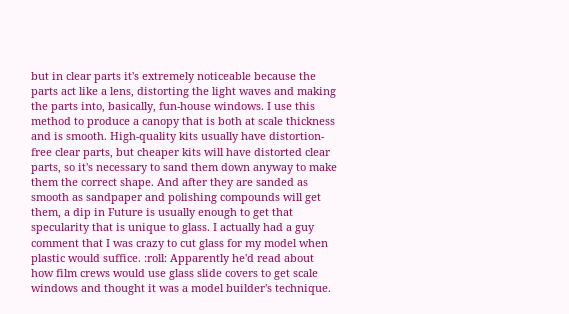but in clear parts it's extremely noticeable because the parts act like a lens, distorting the light waves and making the parts into, basically, fun-house windows. I use this method to produce a canopy that is both at scale thickness and is smooth. High-quality kits usually have distortion-free clear parts, but cheaper kits will have distorted clear parts, so it's necessary to sand them down anyway to make them the correct shape. And after they are sanded as smooth as sandpaper and polishing compounds will get them, a dip in Future is usually enough to get that specularity that is unique to glass. I actually had a guy comment that I was crazy to cut glass for my model when plastic would suffice. :roll: Apparently he'd read about how film crews would use glass slide covers to get scale windows and thought it was a model builder's technique.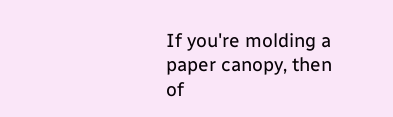If you're molding a paper canopy, then of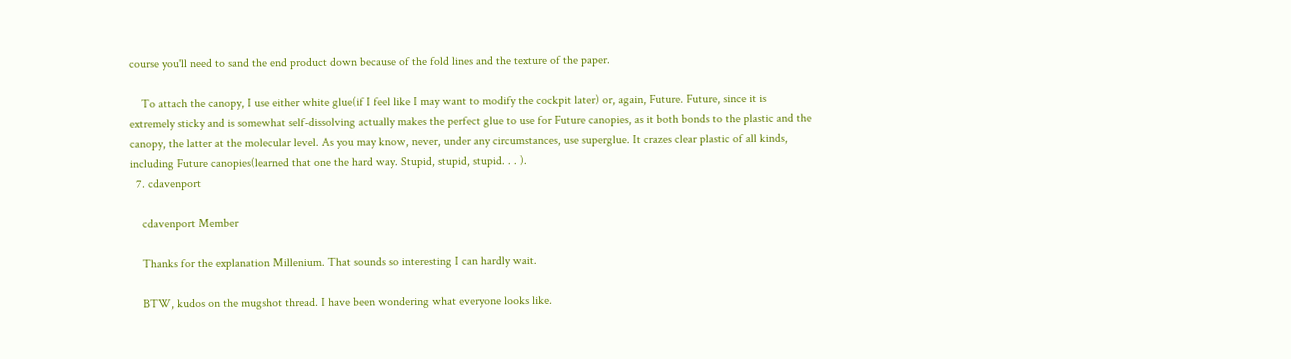course you'll need to sand the end product down because of the fold lines and the texture of the paper.

    To attach the canopy, I use either white glue(if I feel like I may want to modify the cockpit later) or, again, Future. Future, since it is extremely sticky and is somewhat self-dissolving actually makes the perfect glue to use for Future canopies, as it both bonds to the plastic and the canopy, the latter at the molecular level. As you may know, never, under any circumstances, use superglue. It crazes clear plastic of all kinds, including Future canopies(learned that one the hard way. Stupid, stupid, stupid. . . ).
  7. cdavenport

    cdavenport Member

    Thanks for the explanation Millenium. That sounds so interesting I can hardly wait.

    BTW, kudos on the mugshot thread. I have been wondering what everyone looks like.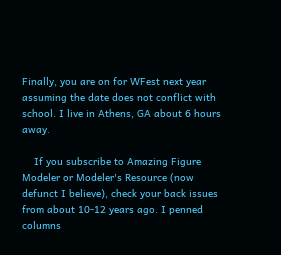Finally, you are on for WFest next year assuming the date does not conflict with school. I live in Athens, GA about 6 hours away.

    If you subscribe to Amazing Figure Modeler or Modeler's Resource (now defunct I believe), check your back issues from about 10-12 years ago. I penned columns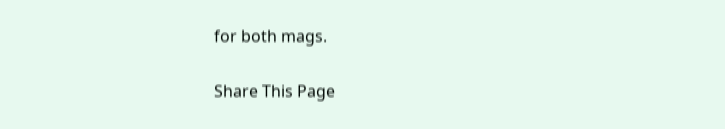for both mags.

Share This Page